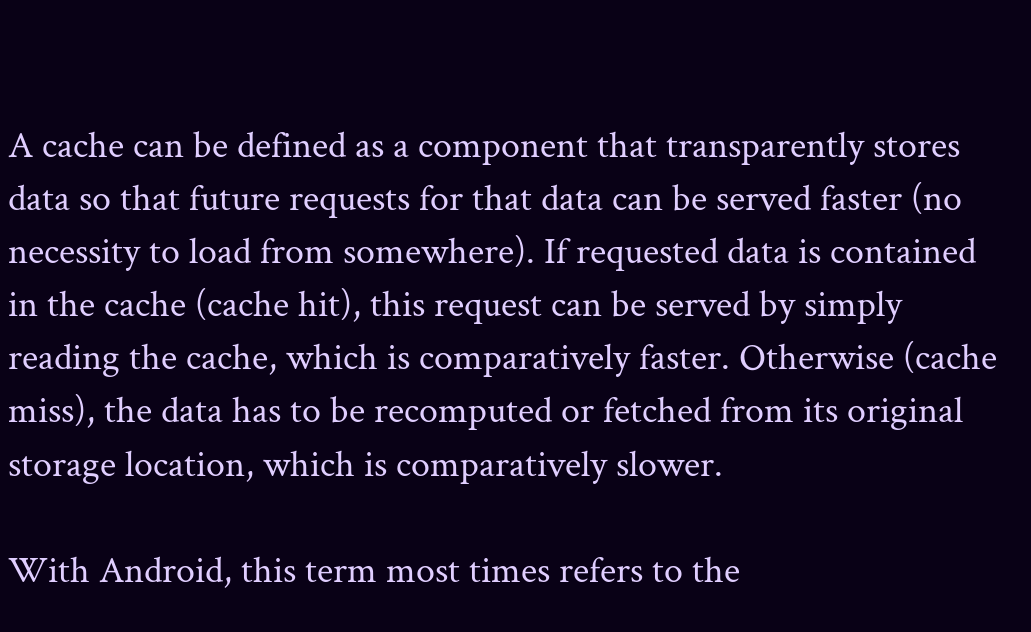A cache can be defined as a component that transparently stores data so that future requests for that data can be served faster (no necessity to load from somewhere). If requested data is contained in the cache (cache hit), this request can be served by simply reading the cache, which is comparatively faster. Otherwise (cache miss), the data has to be recomputed or fetched from its original storage location, which is comparatively slower.

With Android, this term most times refers to the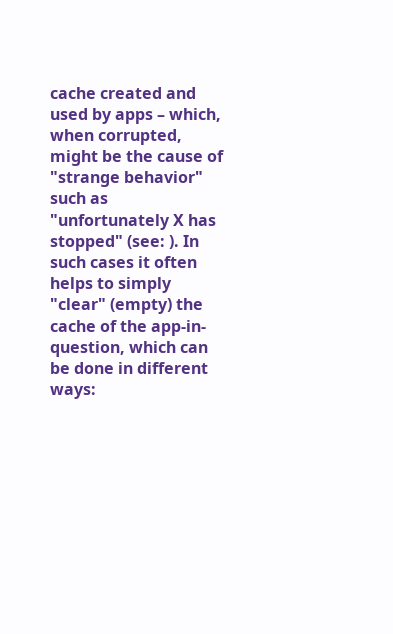cache created and used by apps – which, when corrupted, might be the cause of "strange behavior" such as "unfortunately X has stopped" (see: ). In such cases it often helps to simply "clear" (empty) the cache of the app-in-question, which can be done in different ways: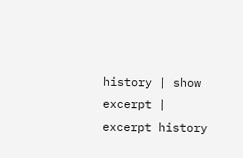history | show excerpt | excerpt history